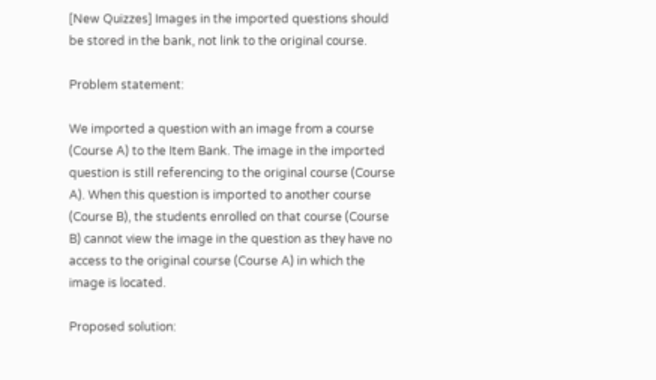[New Quizzes] Images in the imported questions should be stored in the bank, not link to the original course.

Problem statement:

We imported a question with an image from a course (Course A) to the Item Bank. The image in the imported question is still referencing to the original course (Course A). When this question is imported to another course (Course B), the students enrolled on that course (Course B) cannot view the image in the question as they have no access to the original course (Course A) in which the image is located.

Proposed solution: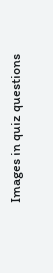Images in quiz questions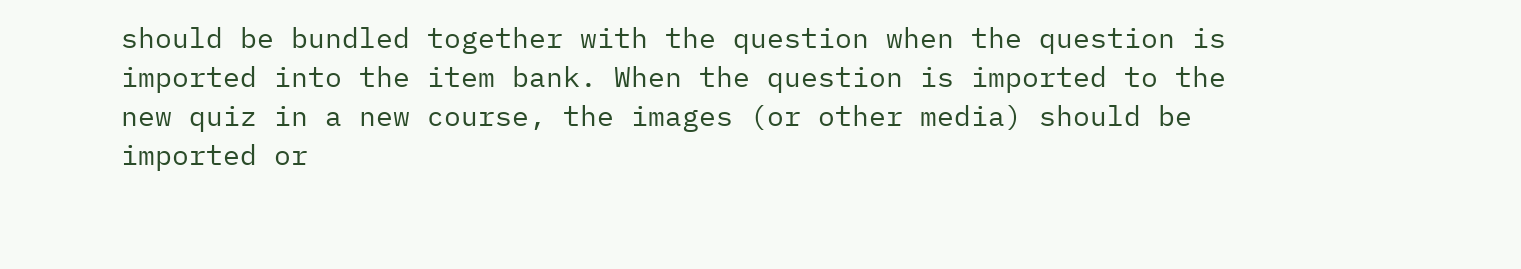should be bundled together with the question when the question is imported into the item bank. When the question is imported to the new quiz in a new course, the images (or other media) should be imported or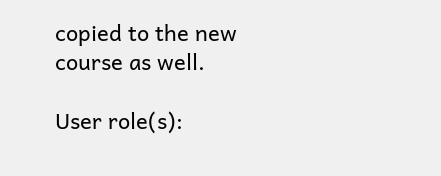copied to the new course as well.

User role(s):